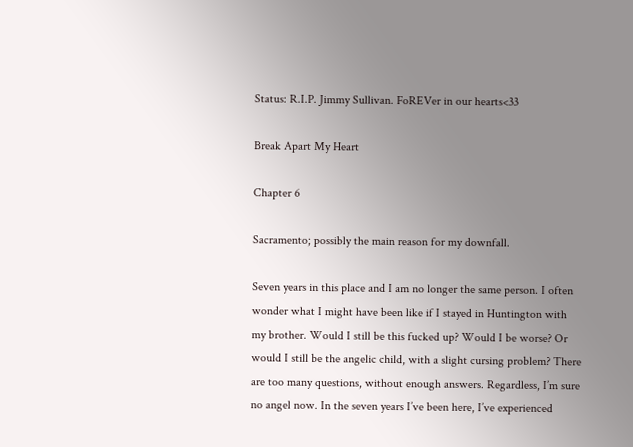Status: R.I.P. Jimmy Sullivan. FoREVer in our hearts<33

Break Apart My Heart

Chapter 6

Sacramento; possibly the main reason for my downfall.

Seven years in this place and I am no longer the same person. I often wonder what I might have been like if I stayed in Huntington with my brother. Would I still be this fucked up? Would I be worse? Or would I still be the angelic child, with a slight cursing problem? There are too many questions, without enough answers. Regardless, I’m sure no angel now. In the seven years I’ve been here, I’ve experienced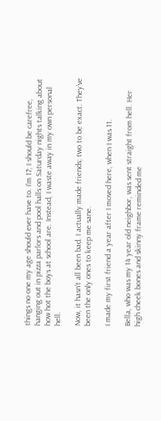things no one my age should ever have to. I’m 17; I should be carefree, hanging out in pizza parlors and pool halls on Saturday nights talking about how hot the boys at school are. Instead, I waste away in my own personal hell.

Now, it hasn’t all been bad. I actually made friends; two to be exact. They’ve been the only ones to keep me sane.

I made my first friend a year after I moved here, when I was 11.

Bella, who was my 14 year old neighbor, was sent straight from hell. Her high cheek bones and skinny frame reminded me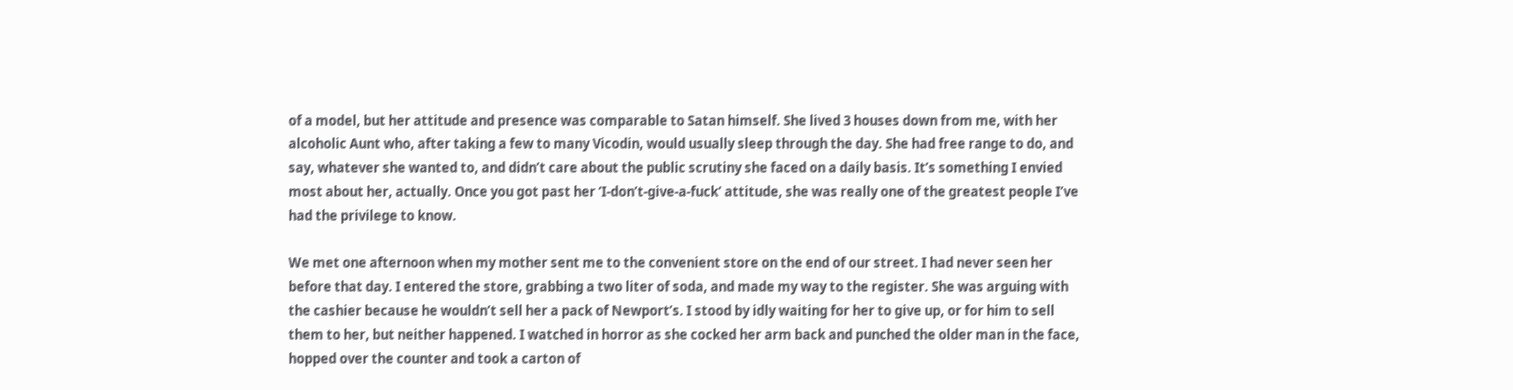of a model, but her attitude and presence was comparable to Satan himself. She lived 3 houses down from me, with her alcoholic Aunt who, after taking a few to many Vicodin, would usually sleep through the day. She had free range to do, and say, whatever she wanted to, and didn’t care about the public scrutiny she faced on a daily basis. It’s something I envied most about her, actually. Once you got past her ‘I-don’t-give-a-fuck’ attitude, she was really one of the greatest people I’ve had the privilege to know.

We met one afternoon when my mother sent me to the convenient store on the end of our street. I had never seen her before that day. I entered the store, grabbing a two liter of soda, and made my way to the register. She was arguing with the cashier because he wouldn’t sell her a pack of Newport’s. I stood by idly waiting for her to give up, or for him to sell them to her, but neither happened. I watched in horror as she cocked her arm back and punched the older man in the face, hopped over the counter and took a carton of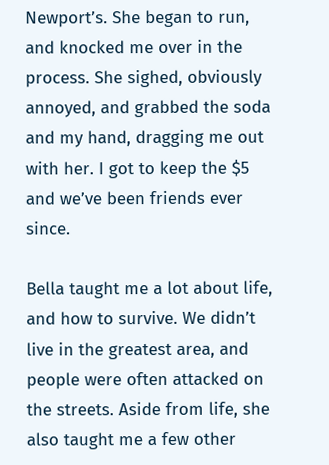Newport’s. She began to run, and knocked me over in the process. She sighed, obviously annoyed, and grabbed the soda and my hand, dragging me out with her. I got to keep the $5 and we’ve been friends ever since.

Bella taught me a lot about life, and how to survive. We didn’t live in the greatest area, and people were often attacked on the streets. Aside from life, she also taught me a few other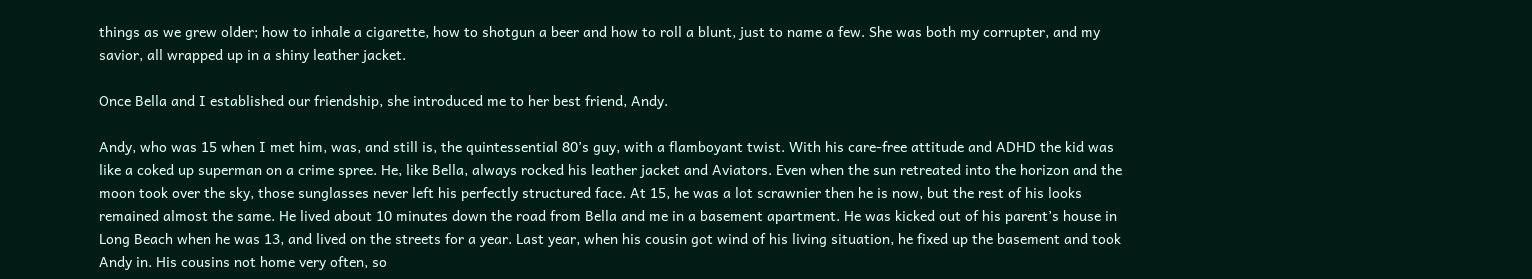things as we grew older; how to inhale a cigarette, how to shotgun a beer and how to roll a blunt, just to name a few. She was both my corrupter, and my savior, all wrapped up in a shiny leather jacket.

Once Bella and I established our friendship, she introduced me to her best friend, Andy.

Andy, who was 15 when I met him, was, and still is, the quintessential 80’s guy, with a flamboyant twist. With his care-free attitude and ADHD the kid was like a coked up superman on a crime spree. He, like Bella, always rocked his leather jacket and Aviators. Even when the sun retreated into the horizon and the moon took over the sky, those sunglasses never left his perfectly structured face. At 15, he was a lot scrawnier then he is now, but the rest of his looks remained almost the same. He lived about 10 minutes down the road from Bella and me in a basement apartment. He was kicked out of his parent’s house in Long Beach when he was 13, and lived on the streets for a year. Last year, when his cousin got wind of his living situation, he fixed up the basement and took Andy in. His cousins not home very often, so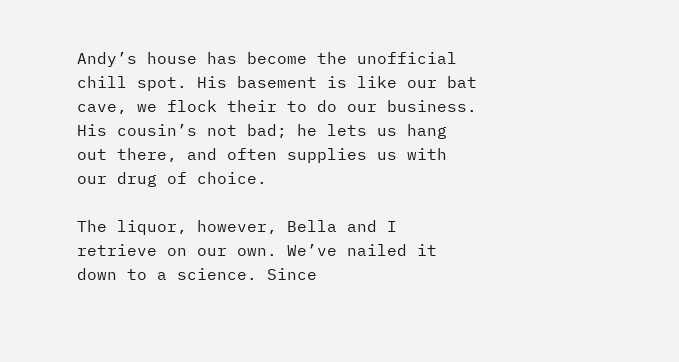Andy’s house has become the unofficial chill spot. His basement is like our bat cave, we flock their to do our business. His cousin’s not bad; he lets us hang out there, and often supplies us with our drug of choice.

The liquor, however, Bella and I retrieve on our own. We’ve nailed it down to a science. Since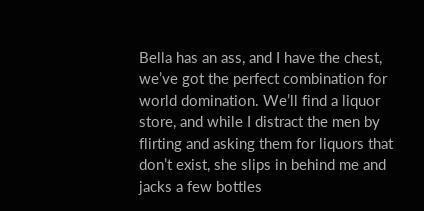Bella has an ass, and I have the chest, we’ve got the perfect combination for world domination. We’ll find a liquor store, and while I distract the men by flirting and asking them for liquors that don’t exist, she slips in behind me and jacks a few bottles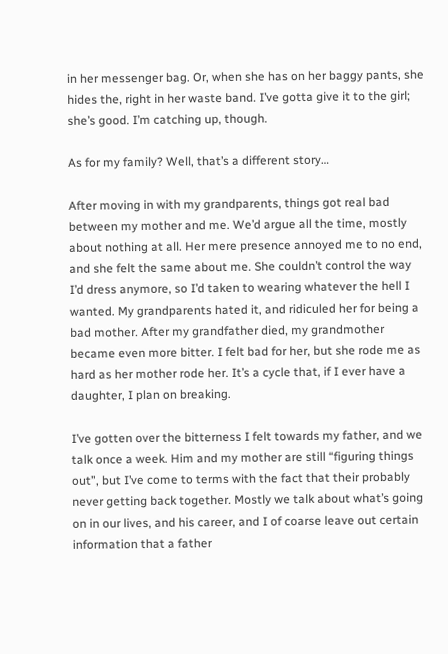in her messenger bag. Or, when she has on her baggy pants, she hides the, right in her waste band. I’ve gotta give it to the girl; she’s good. I’m catching up, though.

As for my family? Well, that’s a different story…

After moving in with my grandparents, things got real bad between my mother and me. We’d argue all the time, mostly about nothing at all. Her mere presence annoyed me to no end, and she felt the same about me. She couldn’t control the way I’d dress anymore, so I’d taken to wearing whatever the hell I wanted. My grandparents hated it, and ridiculed her for being a bad mother. After my grandfather died, my grandmother became even more bitter. I felt bad for her, but she rode me as hard as her mother rode her. It’s a cycle that, if I ever have a daughter, I plan on breaking.

I’ve gotten over the bitterness I felt towards my father, and we talk once a week. Him and my mother are still “figuring things out”, but I’ve come to terms with the fact that their probably never getting back together. Mostly we talk about what’s going on in our lives, and his career, and I of coarse leave out certain information that a father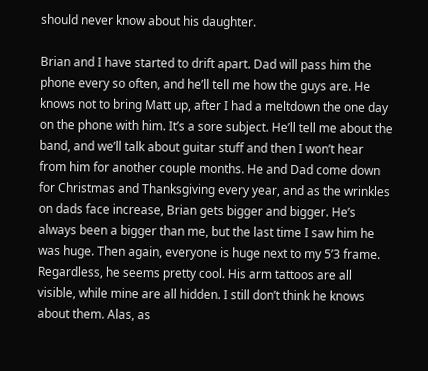should never know about his daughter.

Brian and I have started to drift apart. Dad will pass him the phone every so often, and he’ll tell me how the guys are. He knows not to bring Matt up, after I had a meltdown the one day on the phone with him. It’s a sore subject. He’ll tell me about the band, and we’ll talk about guitar stuff and then I won’t hear from him for another couple months. He and Dad come down for Christmas and Thanksgiving every year, and as the wrinkles on dads face increase, Brian gets bigger and bigger. He’s always been a bigger than me, but the last time I saw him he was huge. Then again, everyone is huge next to my 5’3 frame. Regardless, he seems pretty cool. His arm tattoos are all visible, while mine are all hidden. I still don’t think he knows about them. Alas, as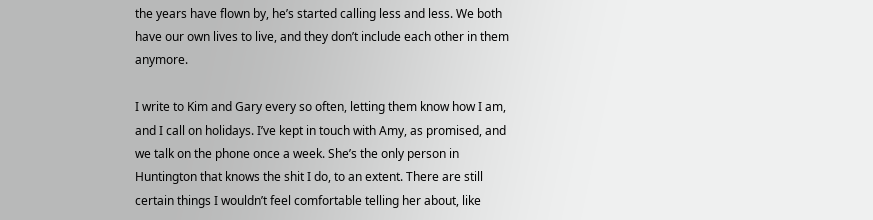the years have flown by, he’s started calling less and less. We both have our own lives to live, and they don’t include each other in them anymore.

I write to Kim and Gary every so often, letting them know how I am, and I call on holidays. I’ve kept in touch with Amy, as promised, and we talk on the phone once a week. She’s the only person in Huntington that knows the shit I do, to an extent. There are still certain things I wouldn’t feel comfortable telling her about, like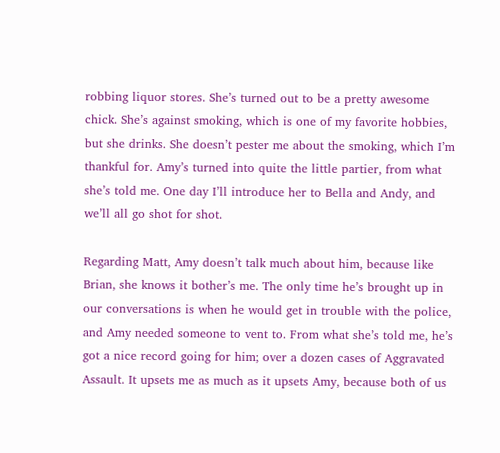robbing liquor stores. She’s turned out to be a pretty awesome chick. She’s against smoking, which is one of my favorite hobbies, but she drinks. She doesn’t pester me about the smoking, which I’m thankful for. Amy’s turned into quite the little partier, from what she’s told me. One day I’ll introduce her to Bella and Andy, and we’ll all go shot for shot.

Regarding Matt, Amy doesn’t talk much about him, because like Brian, she knows it bother’s me. The only time he’s brought up in our conversations is when he would get in trouble with the police, and Amy needed someone to vent to. From what she’s told me, he’s got a nice record going for him; over a dozen cases of Aggravated Assault. It upsets me as much as it upsets Amy, because both of us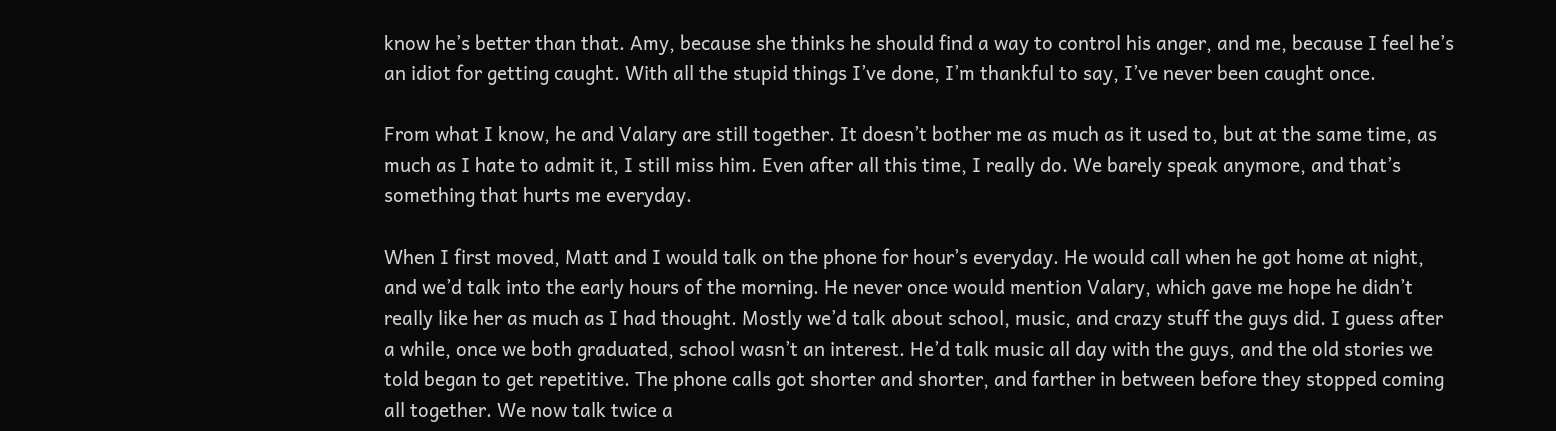know he’s better than that. Amy, because she thinks he should find a way to control his anger, and me, because I feel he’s an idiot for getting caught. With all the stupid things I’ve done, I’m thankful to say, I’ve never been caught once.

From what I know, he and Valary are still together. It doesn’t bother me as much as it used to, but at the same time, as much as I hate to admit it, I still miss him. Even after all this time, I really do. We barely speak anymore, and that’s something that hurts me everyday.

When I first moved, Matt and I would talk on the phone for hour’s everyday. He would call when he got home at night, and we’d talk into the early hours of the morning. He never once would mention Valary, which gave me hope he didn’t really like her as much as I had thought. Mostly we’d talk about school, music, and crazy stuff the guys did. I guess after a while, once we both graduated, school wasn’t an interest. He’d talk music all day with the guys, and the old stories we told began to get repetitive. The phone calls got shorter and shorter, and farther in between before they stopped coming all together. We now talk twice a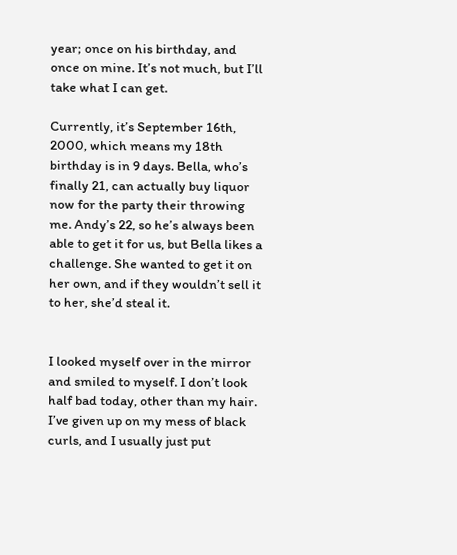year; once on his birthday, and once on mine. It’s not much, but I’ll take what I can get.

Currently, it’s September 16th, 2000, which means my 18th birthday is in 9 days. Bella, who’s finally 21, can actually buy liquor now for the party their throwing me. Andy’s 22, so he’s always been able to get it for us, but Bella likes a challenge. She wanted to get it on her own, and if they wouldn’t sell it to her, she’d steal it.


I looked myself over in the mirror and smiled to myself. I don’t look half bad today, other than my hair. I’ve given up on my mess of black curls, and I usually just put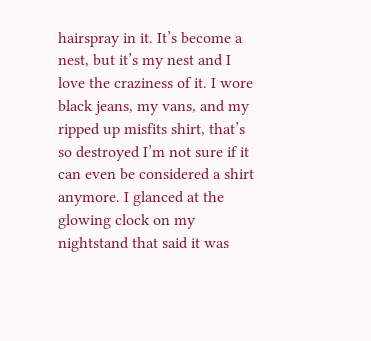hairspray in it. It’s become a nest, but it’s my nest and I love the craziness of it. I wore black jeans, my vans, and my ripped up misfits shirt, that’s so destroyed I’m not sure if it can even be considered a shirt anymore. I glanced at the glowing clock on my nightstand that said it was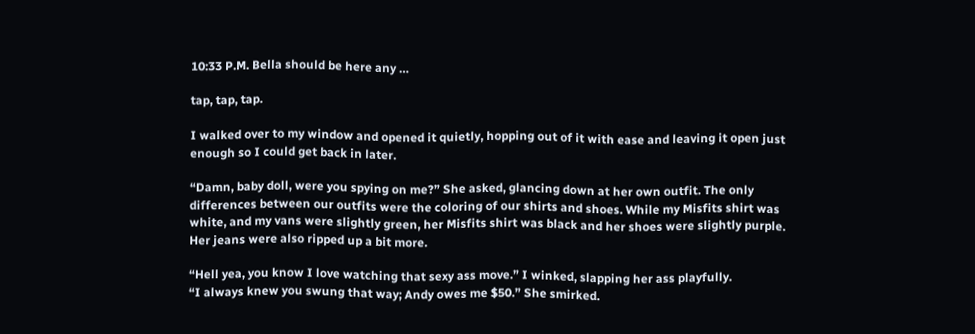10:33 P.M. Bella should be here any …

tap, tap, tap.

I walked over to my window and opened it quietly, hopping out of it with ease and leaving it open just enough so I could get back in later.

“Damn, baby doll, were you spying on me?” She asked, glancing down at her own outfit. The only differences between our outfits were the coloring of our shirts and shoes. While my Misfits shirt was white, and my vans were slightly green, her Misfits shirt was black and her shoes were slightly purple. Her jeans were also ripped up a bit more.

“Hell yea, you know I love watching that sexy ass move.” I winked, slapping her ass playfully.
“I always knew you swung that way; Andy owes me $50.” She smirked.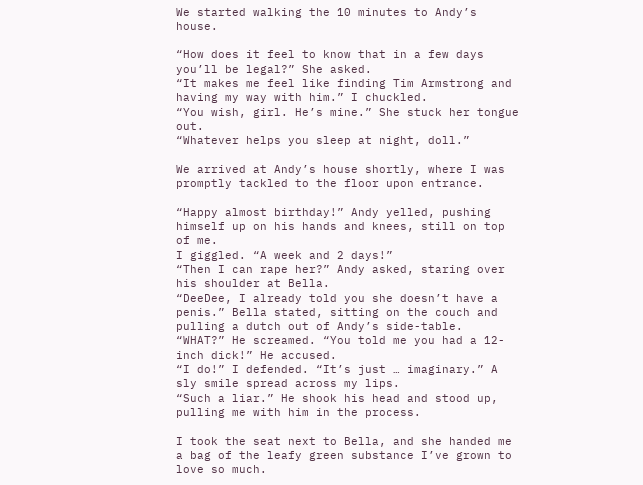We started walking the 10 minutes to Andy’s house.

“How does it feel to know that in a few days you’ll be legal?” She asked.
“It makes me feel like finding Tim Armstrong and having my way with him.” I chuckled.
“You wish, girl. He’s mine.” She stuck her tongue out.
“Whatever helps you sleep at night, doll.”

We arrived at Andy’s house shortly, where I was promptly tackled to the floor upon entrance.

“Happy almost birthday!” Andy yelled, pushing himself up on his hands and knees, still on top of me.
I giggled. “A week and 2 days!”
“Then I can rape her?” Andy asked, staring over his shoulder at Bella.
“DeeDee, I already told you she doesn’t have a penis.” Bella stated, sitting on the couch and pulling a dutch out of Andy’s side-table.
“WHAT?” He screamed. “You told me you had a 12-inch dick!” He accused.
“I do!” I defended. “It’s just … imaginary.” A sly smile spread across my lips.
“Such a liar.” He shook his head and stood up, pulling me with him in the process.

I took the seat next to Bella, and she handed me a bag of the leafy green substance I’ve grown to love so much.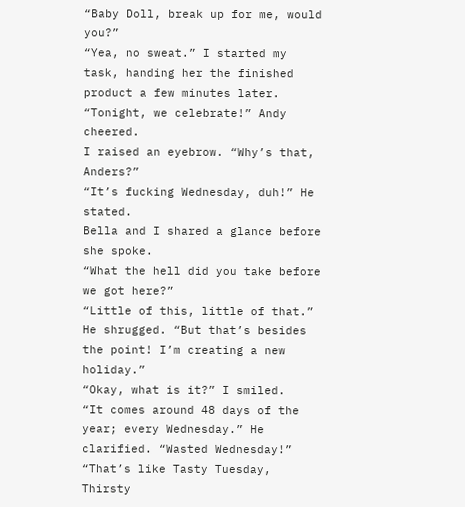“Baby Doll, break up for me, would you?”
“Yea, no sweat.” I started my task, handing her the finished product a few minutes later.
“Tonight, we celebrate!” Andy cheered.
I raised an eyebrow. “Why’s that, Anders?”
“It’s fucking Wednesday, duh!” He stated.
Bella and I shared a glance before she spoke.
“What the hell did you take before we got here?”
“Little of this, little of that.” He shrugged. “But that’s besides the point! I’m creating a new holiday.”
“Okay, what is it?” I smiled.
“It comes around 48 days of the year; every Wednesday.” He clarified. “Wasted Wednesday!”
“That’s like Tasty Tuesday, Thirsty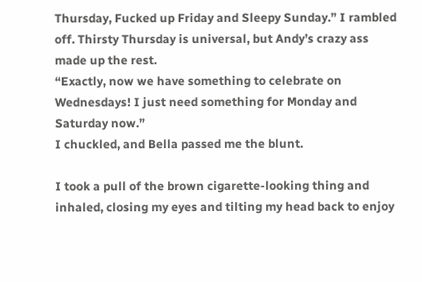Thursday, Fucked up Friday and Sleepy Sunday.” I rambled off. Thirsty Thursday is universal, but Andy’s crazy ass made up the rest.
“Exactly, now we have something to celebrate on Wednesdays! I just need something for Monday and Saturday now.”
I chuckled, and Bella passed me the blunt.

I took a pull of the brown cigarette-looking thing and inhaled, closing my eyes and tilting my head back to enjoy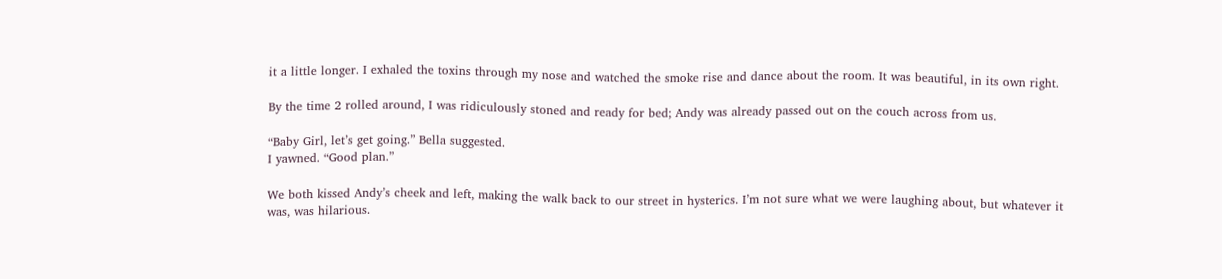it a little longer. I exhaled the toxins through my nose and watched the smoke rise and dance about the room. It was beautiful, in its own right.

By the time 2 rolled around, I was ridiculously stoned and ready for bed; Andy was already passed out on the couch across from us.

“Baby Girl, let’s get going.” Bella suggested.
I yawned. “Good plan.”

We both kissed Andy’s cheek and left, making the walk back to our street in hysterics. I’m not sure what we were laughing about, but whatever it was, was hilarious.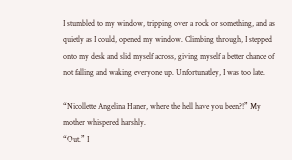I stumbled to my window, tripping over a rock or something, and as quietly as I could, opened my window. Climbing through, I stepped onto my desk and slid myself across, giving myself a better chance of not falling and waking everyone up. Unfortunatley, I was too late.

“Nicollette Angelina Haner, where the hell have you been?!” My mother whispered harshly.
“Out.” I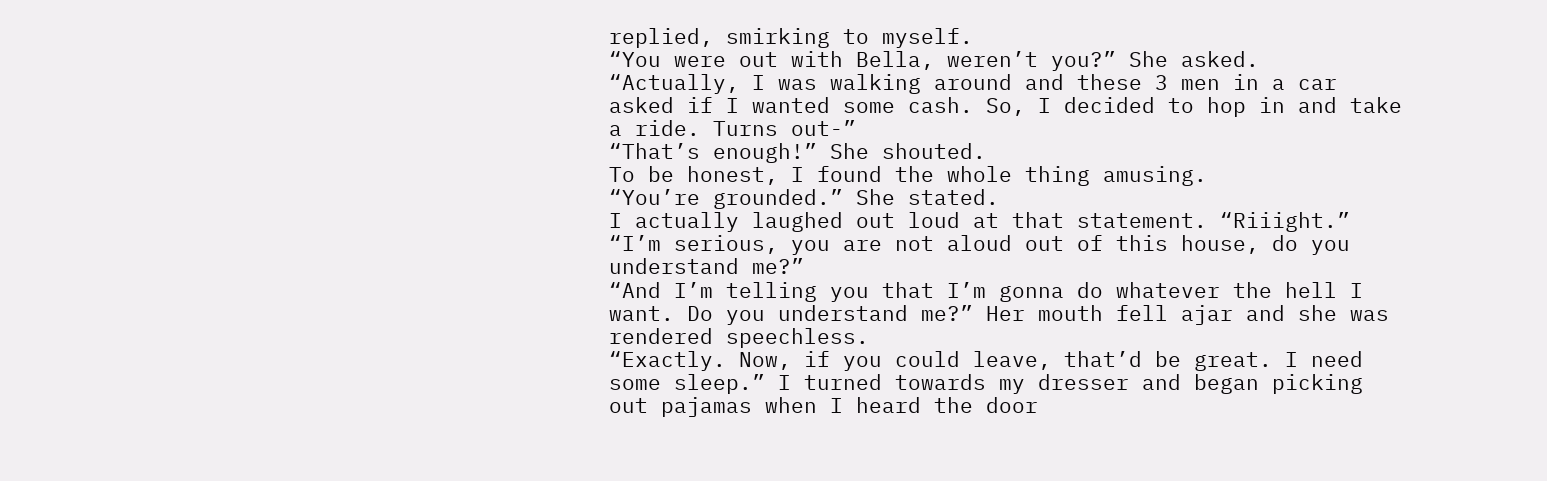replied, smirking to myself.
“You were out with Bella, weren’t you?” She asked.
“Actually, I was walking around and these 3 men in a car asked if I wanted some cash. So, I decided to hop in and take a ride. Turns out-”
“That’s enough!” She shouted.
To be honest, I found the whole thing amusing.
“You’re grounded.” She stated.
I actually laughed out loud at that statement. “Riiight.”
“I’m serious, you are not aloud out of this house, do you understand me?”
“And I’m telling you that I’m gonna do whatever the hell I want. Do you understand me?” Her mouth fell ajar and she was rendered speechless.
“Exactly. Now, if you could leave, that’d be great. I need some sleep.” I turned towards my dresser and began picking out pajamas when I heard the door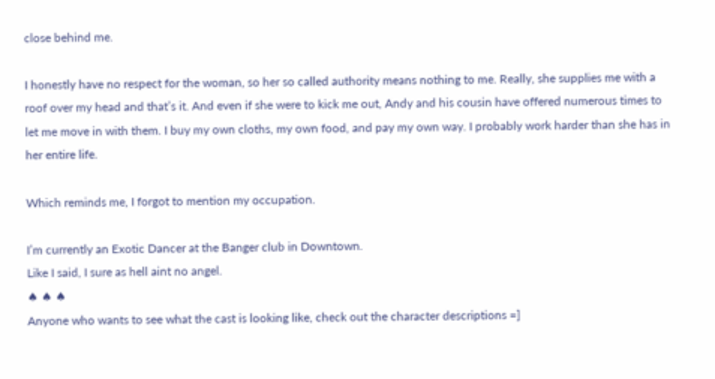close behind me.

I honestly have no respect for the woman, so her so called authority means nothing to me. Really, she supplies me with a roof over my head and that’s it. And even if she were to kick me out, Andy and his cousin have offered numerous times to let me move in with them. I buy my own cloths, my own food, and pay my own way. I probably work harder than she has in her entire life.

Which reminds me, I forgot to mention my occupation.

I’m currently an Exotic Dancer at the Banger club in Downtown.
Like I said, I sure as hell aint no angel.
♠ ♠ ♠
Anyone who wants to see what the cast is looking like, check out the character descriptions =]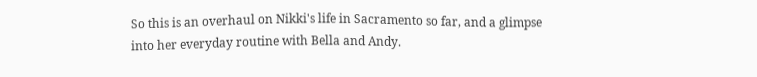So this is an overhaul on Nikki's life in Sacramento so far, and a glimpse into her everyday routine with Bella and Andy.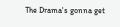The Drama's gonna get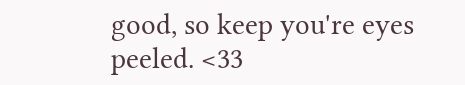good, so keep you're eyes peeled. <33